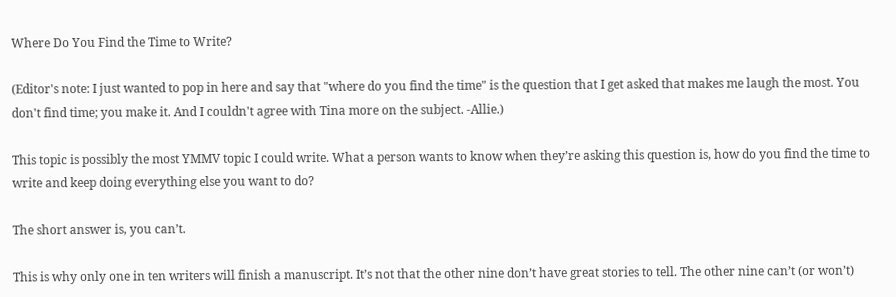Where Do You Find the Time to Write?

(Editor's note: I just wanted to pop in here and say that "where do you find the time" is the question that I get asked that makes me laugh the most. You don't find time; you make it. And I couldn't agree with Tina more on the subject. -Allie.)

This topic is possibly the most YMMV topic I could write. What a person wants to know when they’re asking this question is, how do you find the time to write and keep doing everything else you want to do?

The short answer is, you can’t.

This is why only one in ten writers will finish a manuscript. It’s not that the other nine don’t have great stories to tell. The other nine can’t (or won’t)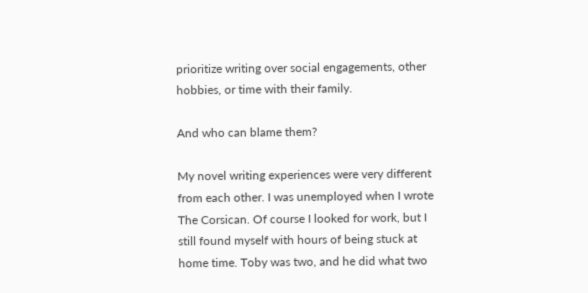prioritize writing over social engagements, other hobbies, or time with their family.

And who can blame them?

My novel writing experiences were very different from each other. I was unemployed when I wrote The Corsican. Of course I looked for work, but I still found myself with hours of being stuck at home time. Toby was two, and he did what two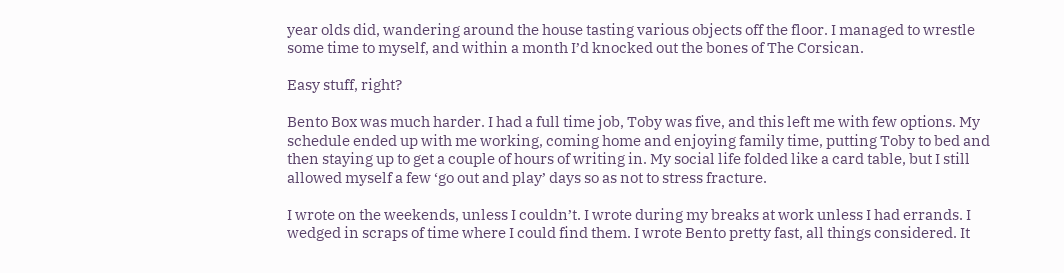year olds did, wandering around the house tasting various objects off the floor. I managed to wrestle some time to myself, and within a month I’d knocked out the bones of The Corsican.

Easy stuff, right?

Bento Box was much harder. I had a full time job, Toby was five, and this left me with few options. My schedule ended up with me working, coming home and enjoying family time, putting Toby to bed and then staying up to get a couple of hours of writing in. My social life folded like a card table, but I still allowed myself a few ‘go out and play’ days so as not to stress fracture.

I wrote on the weekends, unless I couldn’t. I wrote during my breaks at work unless I had errands. I wedged in scraps of time where I could find them. I wrote Bento pretty fast, all things considered. It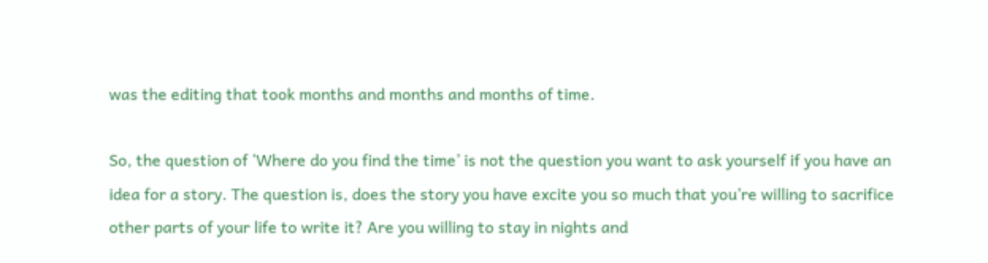was the editing that took months and months and months of time.

So, the question of ‘Where do you find the time’ is not the question you want to ask yourself if you have an idea for a story. The question is, does the story you have excite you so much that you’re willing to sacrifice other parts of your life to write it? Are you willing to stay in nights and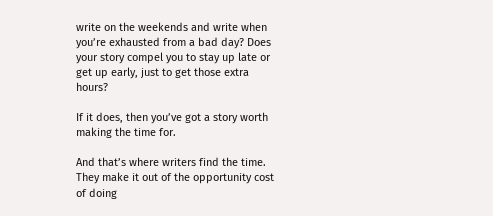write on the weekends and write when you’re exhausted from a bad day? Does your story compel you to stay up late or get up early, just to get those extra hours?

If it does, then you’ve got a story worth making the time for.

And that’s where writers find the time. They make it out of the opportunity cost of doing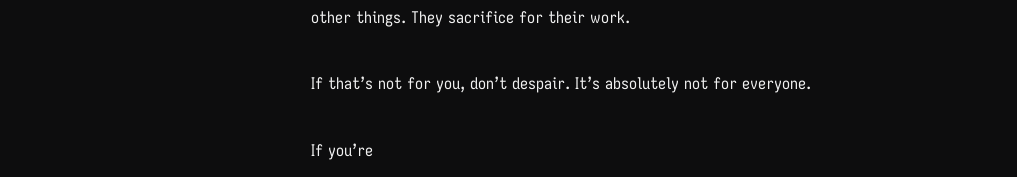other things. They sacrifice for their work.

If that’s not for you, don’t despair. It’s absolutely not for everyone.

If you’re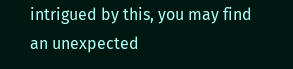intrigued by this, you may find an unexpected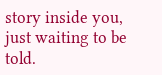story inside you, just waiting to be told.